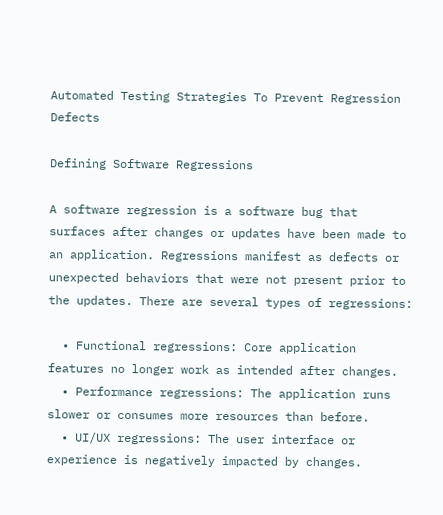Automated Testing Strategies To Prevent Regression Defects

Defining Software Regressions

A software regression is a software bug that surfaces after changes or updates have been made to an application. Regressions manifest as defects or unexpected behaviors that were not present prior to the updates. There are several types of regressions:

  • Functional regressions: Core application features no longer work as intended after changes.
  • Performance regressions: The application runs slower or consumes more resources than before.
  • UI/UX regressions: The user interface or experience is negatively impacted by changes.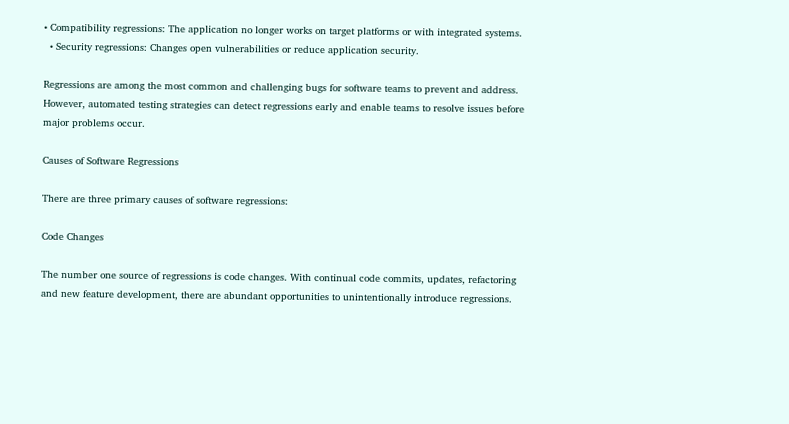• Compatibility regressions: The application no longer works on target platforms or with integrated systems.
  • Security regressions: Changes open vulnerabilities or reduce application security.

Regressions are among the most common and challenging bugs for software teams to prevent and address. However, automated testing strategies can detect regressions early and enable teams to resolve issues before major problems occur.

Causes of Software Regressions

There are three primary causes of software regressions:

Code Changes

The number one source of regressions is code changes. With continual code commits, updates, refactoring and new feature development, there are abundant opportunities to unintentionally introduce regressions.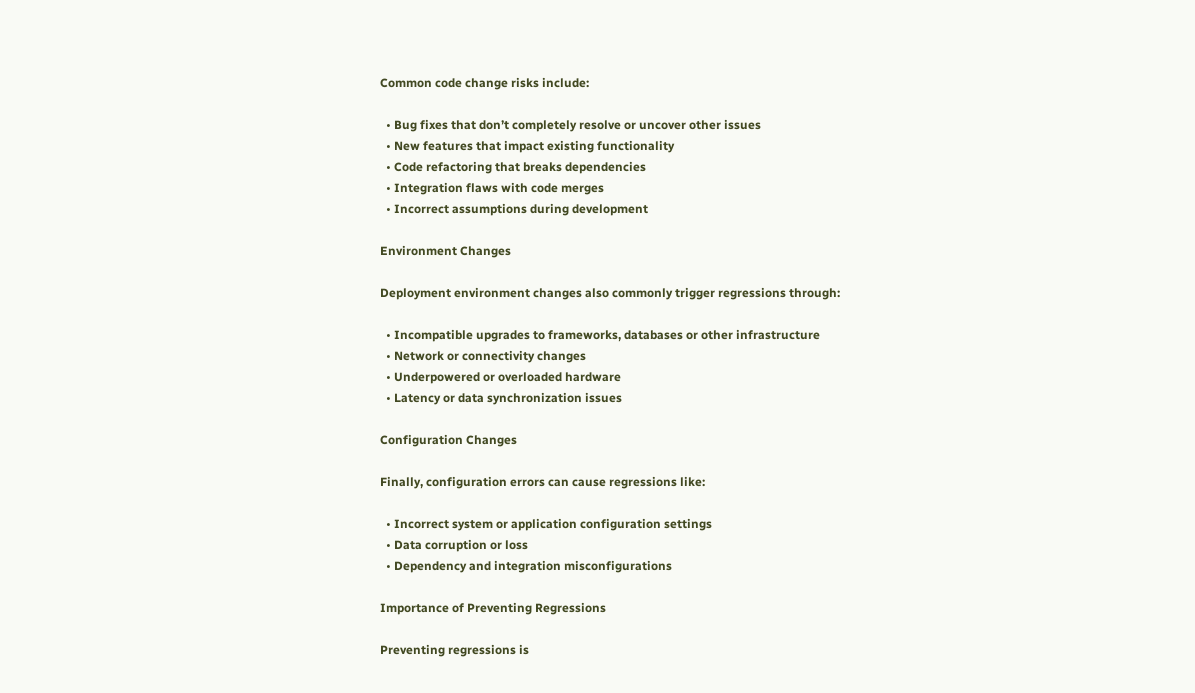Common code change risks include:

  • Bug fixes that don’t completely resolve or uncover other issues
  • New features that impact existing functionality
  • Code refactoring that breaks dependencies
  • Integration flaws with code merges
  • Incorrect assumptions during development

Environment Changes

Deployment environment changes also commonly trigger regressions through:

  • Incompatible upgrades to frameworks, databases or other infrastructure
  • Network or connectivity changes
  • Underpowered or overloaded hardware
  • Latency or data synchronization issues

Configuration Changes

Finally, configuration errors can cause regressions like:

  • Incorrect system or application configuration settings
  • Data corruption or loss
  • Dependency and integration misconfigurations

Importance of Preventing Regressions

Preventing regressions is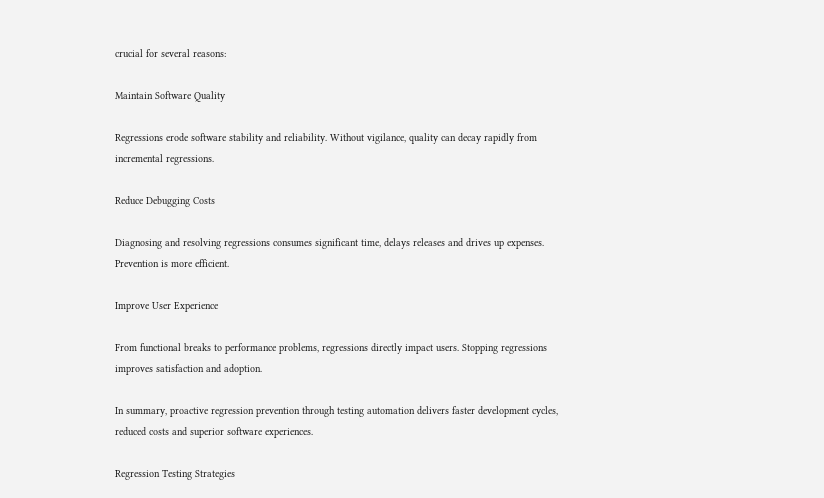crucial for several reasons:

Maintain Software Quality

Regressions erode software stability and reliability. Without vigilance, quality can decay rapidly from incremental regressions.

Reduce Debugging Costs

Diagnosing and resolving regressions consumes significant time, delays releases and drives up expenses. Prevention is more efficient.

Improve User Experience

From functional breaks to performance problems, regressions directly impact users. Stopping regressions improves satisfaction and adoption.

In summary, proactive regression prevention through testing automation delivers faster development cycles, reduced costs and superior software experiences.

Regression Testing Strategies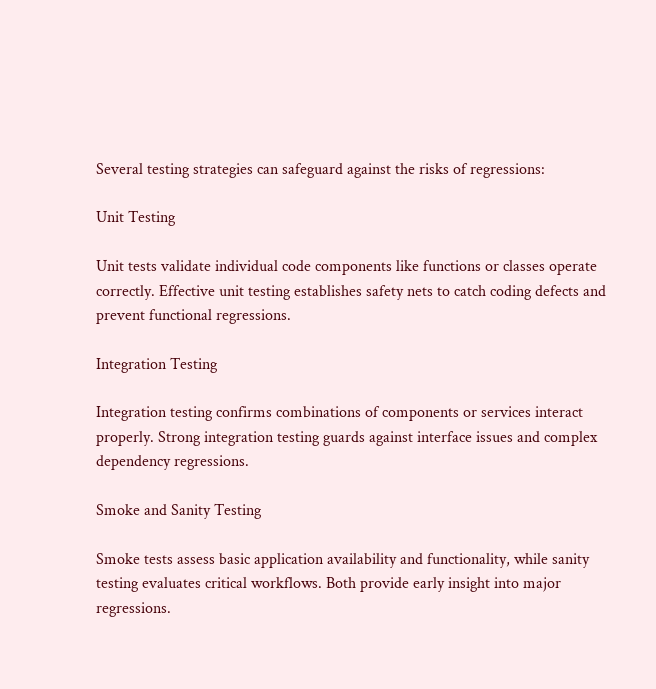Several testing strategies can safeguard against the risks of regressions:

Unit Testing

Unit tests validate individual code components like functions or classes operate correctly. Effective unit testing establishes safety nets to catch coding defects and prevent functional regressions.

Integration Testing

Integration testing confirms combinations of components or services interact properly. Strong integration testing guards against interface issues and complex dependency regressions.

Smoke and Sanity Testing

Smoke tests assess basic application availability and functionality, while sanity testing evaluates critical workflows. Both provide early insight into major regressions.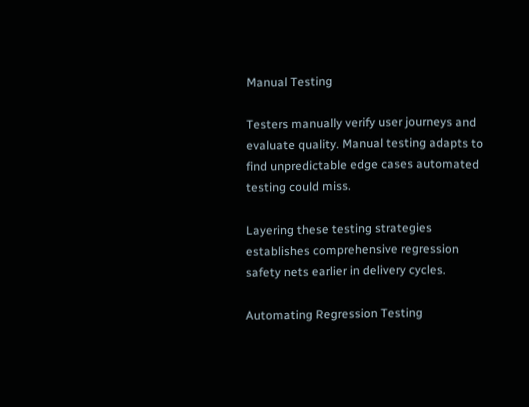Manual Testing

Testers manually verify user journeys and evaluate quality. Manual testing adapts to find unpredictable edge cases automated testing could miss.

Layering these testing strategies establishes comprehensive regression safety nets earlier in delivery cycles.

Automating Regression Testing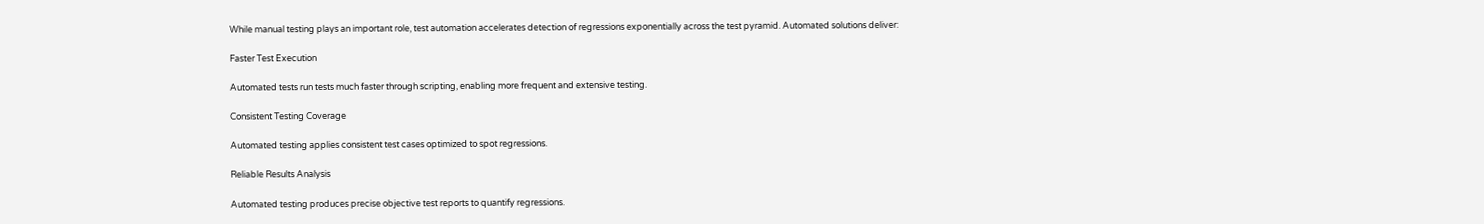While manual testing plays an important role, test automation accelerates detection of regressions exponentially across the test pyramid. Automated solutions deliver:

Faster Test Execution

Automated tests run tests much faster through scripting, enabling more frequent and extensive testing.

Consistent Testing Coverage

Automated testing applies consistent test cases optimized to spot regressions.

Reliable Results Analysis

Automated testing produces precise objective test reports to quantify regressions.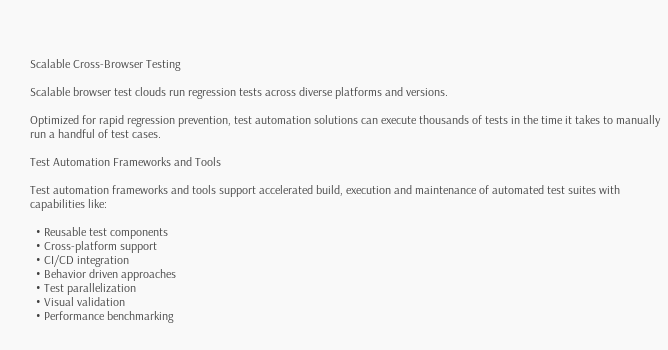Scalable Cross-Browser Testing

Scalable browser test clouds run regression tests across diverse platforms and versions.

Optimized for rapid regression prevention, test automation solutions can execute thousands of tests in the time it takes to manually run a handful of test cases.

Test Automation Frameworks and Tools

Test automation frameworks and tools support accelerated build, execution and maintenance of automated test suites with capabilities like:

  • Reusable test components
  • Cross-platform support
  • CI/CD integration
  • Behavior driven approaches
  • Test parallelization
  • Visual validation
  • Performance benchmarking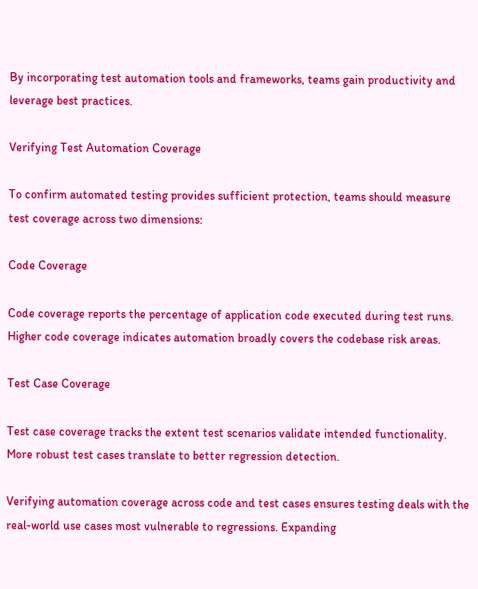By incorporating test automation tools and frameworks, teams gain productivity and leverage best practices.

Verifying Test Automation Coverage

To confirm automated testing provides sufficient protection, teams should measure test coverage across two dimensions:

Code Coverage

Code coverage reports the percentage of application code executed during test runs. Higher code coverage indicates automation broadly covers the codebase risk areas.

Test Case Coverage

Test case coverage tracks the extent test scenarios validate intended functionality. More robust test cases translate to better regression detection.

Verifying automation coverage across code and test cases ensures testing deals with the real-world use cases most vulnerable to regressions. Expanding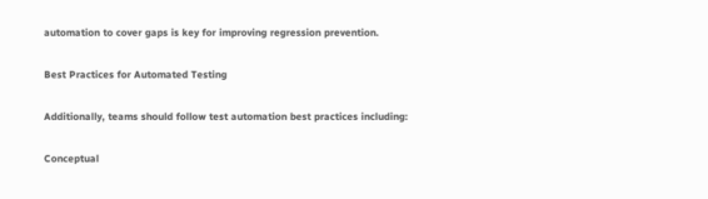automation to cover gaps is key for improving regression prevention.

Best Practices for Automated Testing

Additionally, teams should follow test automation best practices including:

Conceptual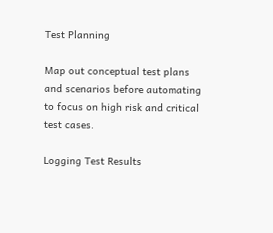Test Planning

Map out conceptual test plans and scenarios before automating to focus on high risk and critical test cases.

Logging Test Results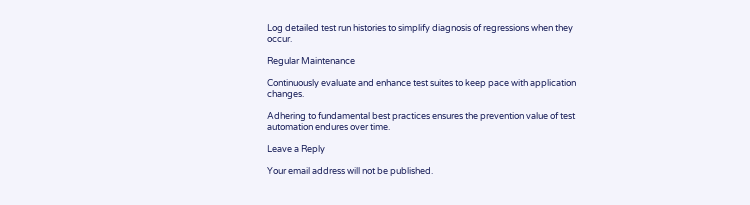Log detailed test run histories to simplify diagnosis of regressions when they occur.

Regular Maintenance

Continuously evaluate and enhance test suites to keep pace with application changes.

Adhering to fundamental best practices ensures the prevention value of test automation endures over time.

Leave a Reply

Your email address will not be published.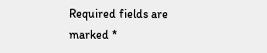Required fields are marked *